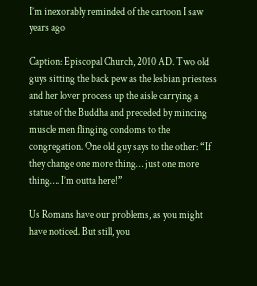I’m inexorably reminded of the cartoon I saw years ago

Caption: Episcopal Church, 2010 AD. Two old guys sitting the back pew as the lesbian priestess and her lover process up the aisle carrying a statue of the Buddha and preceded by mincing muscle men flinging condoms to the congregation. One old guy says to the other: “If they change one more thing… just one more thing…. I’m outta here!”

Us Romans have our problems, as you might have noticed. But still, you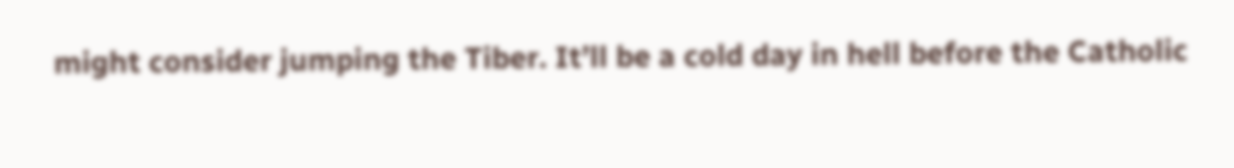might consider jumping the Tiber. It’ll be a cold day in hell before the Catholic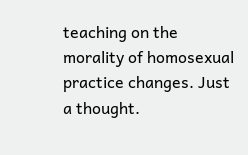teaching on the morality of homosexual practice changes. Just a thought.